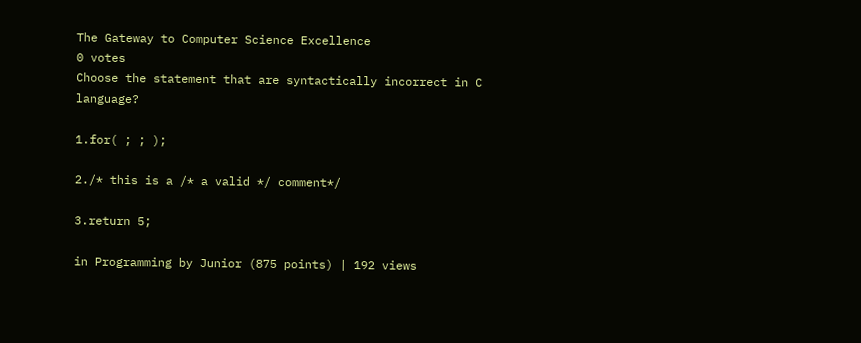The Gateway to Computer Science Excellence
0 votes
Choose the statement that are syntactically incorrect in C language?

1.for( ; ; );

2./* this is a /* a valid */ comment*/

3.return 5;

in Programming by Junior (875 points) | 192 views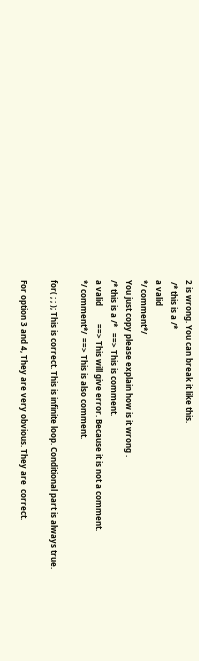2 is wrong. You can break it like this.
 /* this is a /*
a valid
*/ comment*/
You just copy please explain how is it wrong .
/* this is a /*   ==> This is comment.
a valid         ==> This will give error. Because it is not a comment.
*/ comment*/  ==> This is also comment.

for( ; ; ); This is correct. This is infinite loop. Conditional part is always true.

For option 3 and 4, They are very obvious. They are  correct.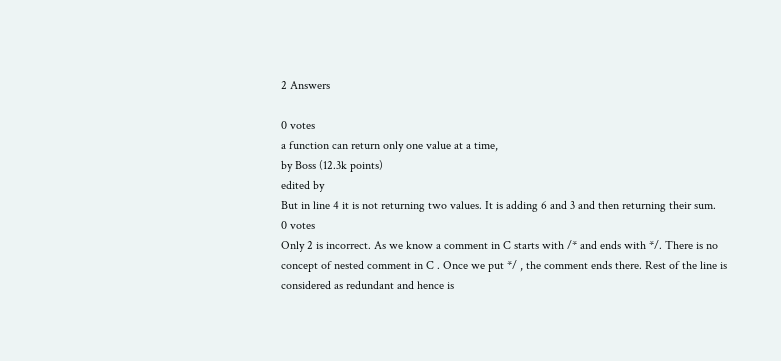2 Answers

0 votes
a function can return only one value at a time,
by Boss (12.3k points)
edited by
But in line 4 it is not returning two values. It is adding 6 and 3 and then returning their sum.
0 votes
Only 2 is incorrect. As we know a comment in C starts with /* and ends with */. There is no concept of nested comment in C . Once we put */ , the comment ends there. Rest of the line is considered as redundant and hence is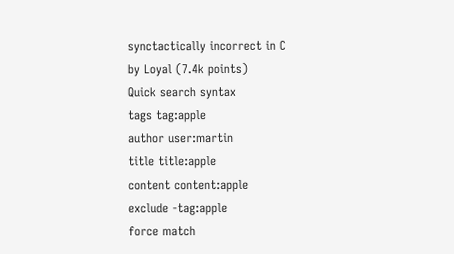synctactically incorrect in C
by Loyal (7.4k points)
Quick search syntax
tags tag:apple
author user:martin
title title:apple
content content:apple
exclude -tag:apple
force match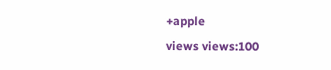+apple
views views:100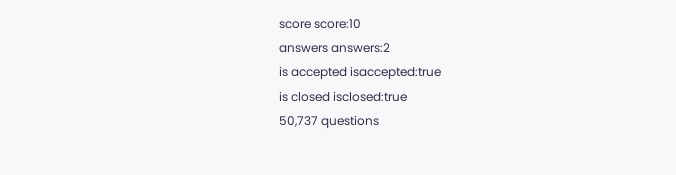score score:10
answers answers:2
is accepted isaccepted:true
is closed isclosed:true
50,737 questions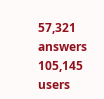57,321 answers
105,145 users